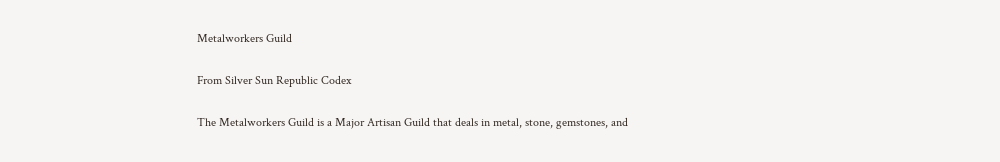Metalworkers Guild

From Silver Sun Republic Codex

The Metalworkers Guild is a Major Artisan Guild that deals in metal, stone, gemstones, and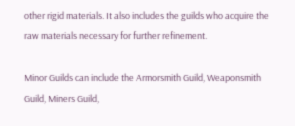other rigid materials. It also includes the guilds who acquire the raw materials necessary for further refinement.

Minor Guilds can include the Armorsmith Guild, Weaponsmith Guild, Miners Guild,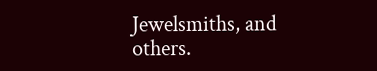Jewelsmiths, and others.